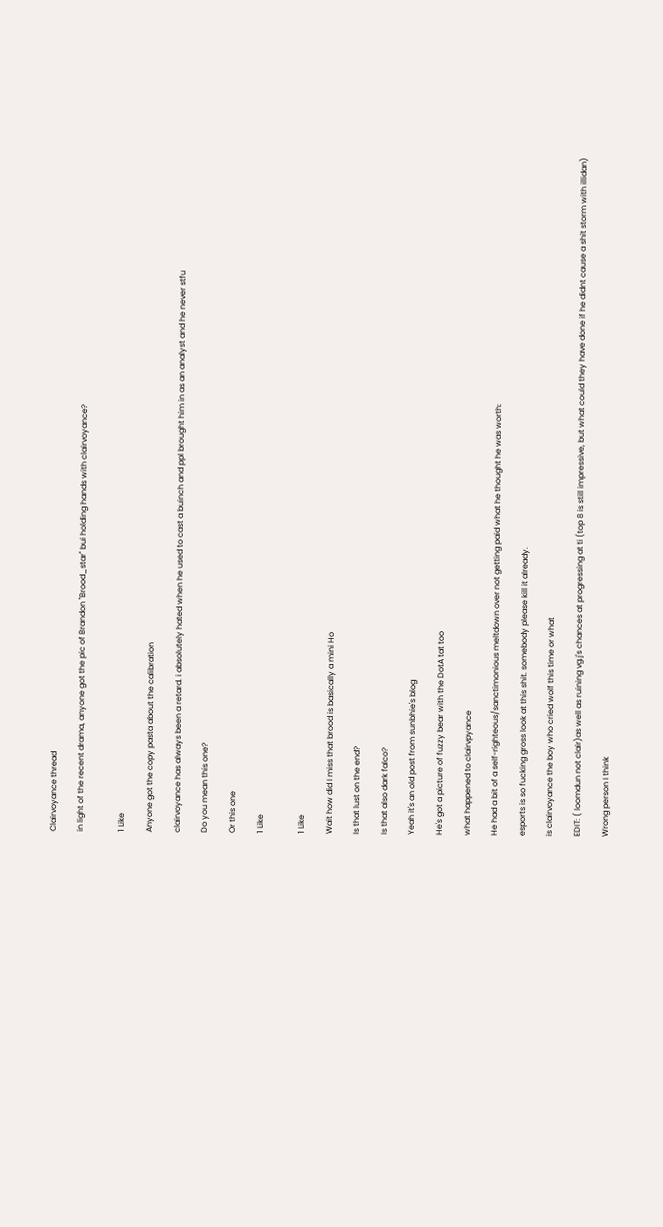Clairvoyance thread

in light of the recent drama, anyone got the pic of Brandon "Brood_star" bui holding hands with clairvoyance?


1 Like

Anyone got the copy pasta about the calibration

clairvoyance has always been a retard. i absolutely hated when he used to cast a buinch and ppl brought him in as an analyst and he never stfu

Do you mean this one?

Or this one

1 Like


1 Like

Wait how did I miss that brood is basically a mini Ho

Is that lust on the end?

Is that also dark falco?

Yeah it's an old post from sunbhie's blog

He's got a picture of fuzzy bear with the DotA tat too

what happened to clairvpyance

He had a bit of a self-righteous/sanctimonious meltdown over not getting paid what he thought he was worth:

esports is so fucking gross look at this shit. somebody please kill it already.

is clairvoyance the boy who cried wolf this time or what

EDIT: ( loomdun not clair)as well as ruining vg.j's chances at progressing at ti (top 8 is still impressive, but what could they have done if he didnt cause a shit storm with illidan)

Wrong person I think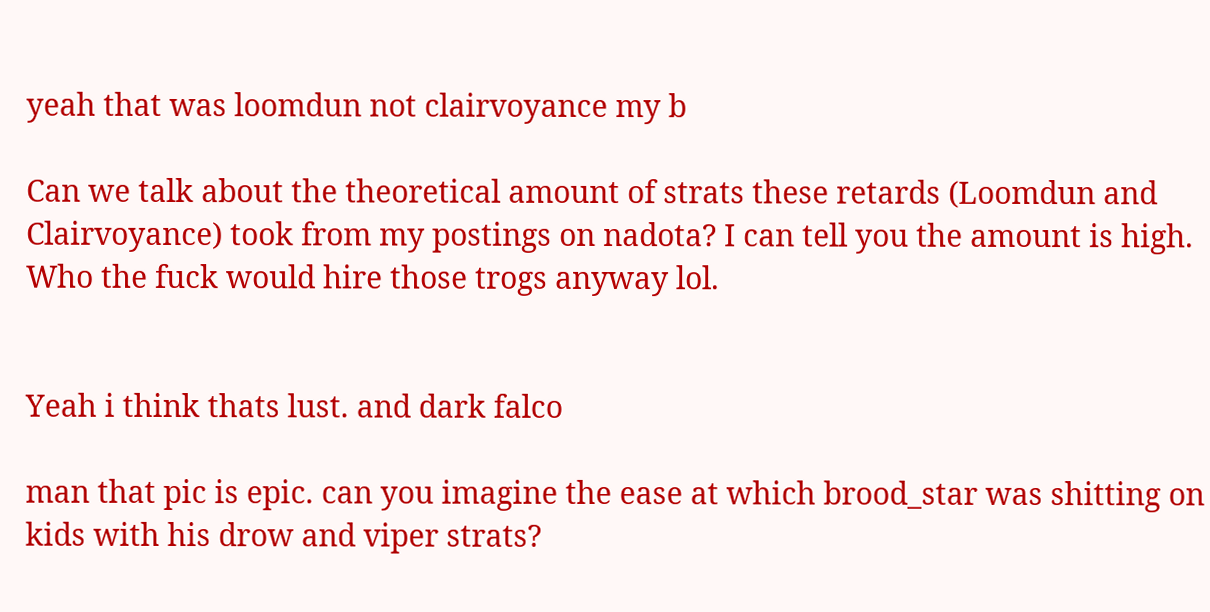yeah that was loomdun not clairvoyance my b

Can we talk about the theoretical amount of strats these retards (Loomdun and Clairvoyance) took from my postings on nadota? I can tell you the amount is high. Who the fuck would hire those trogs anyway lol.


Yeah i think thats lust. and dark falco

man that pic is epic. can you imagine the ease at which brood_star was shitting on kids with his drow and viper strats?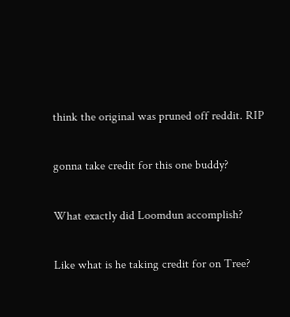think the original was pruned off reddit. RIP

gonna take credit for this one buddy?

What exactly did Loomdun accomplish?

Like what is he taking credit for on Tree?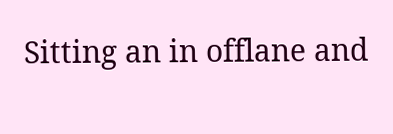Sitting an in offlane and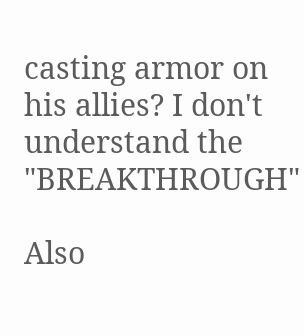casting armor on his allies? I don't understand the "BREAKTHROUGH"

Also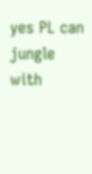yes PL can jungle with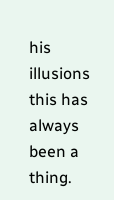his illusions this has always been a thing.